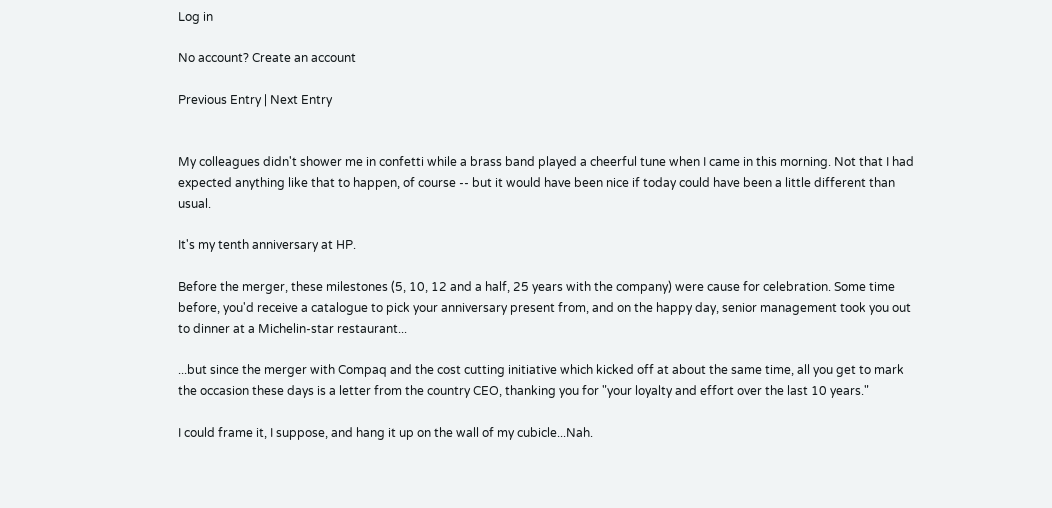Log in

No account? Create an account

Previous Entry | Next Entry


My colleagues didn't shower me in confetti while a brass band played a cheerful tune when I came in this morning. Not that I had expected anything like that to happen, of course -- but it would have been nice if today could have been a little different than usual.

It's my tenth anniversary at HP.

Before the merger, these milestones (5, 10, 12 and a half, 25 years with the company) were cause for celebration. Some time before, you'd receive a catalogue to pick your anniversary present from, and on the happy day, senior management took you out to dinner at a Michelin-star restaurant...

...but since the merger with Compaq and the cost cutting initiative which kicked off at about the same time, all you get to mark the occasion these days is a letter from the country CEO, thanking you for "your loyalty and effort over the last 10 years."

I could frame it, I suppose, and hang it up on the wall of my cubicle...Nah.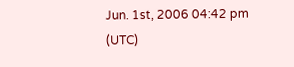Jun. 1st, 2006 04:42 pm (UTC)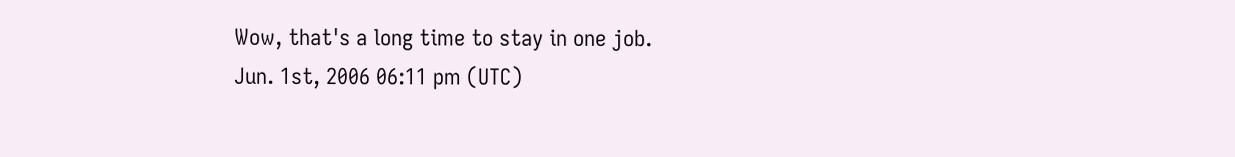Wow, that's a long time to stay in one job.
Jun. 1st, 2006 06:11 pm (UTC)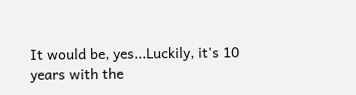It would be, yes...Luckily, it's 10 years with the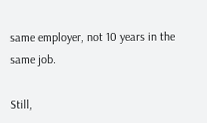same employer, not 10 years in the same job.

Still,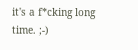it's a f*cking long time. ;-)